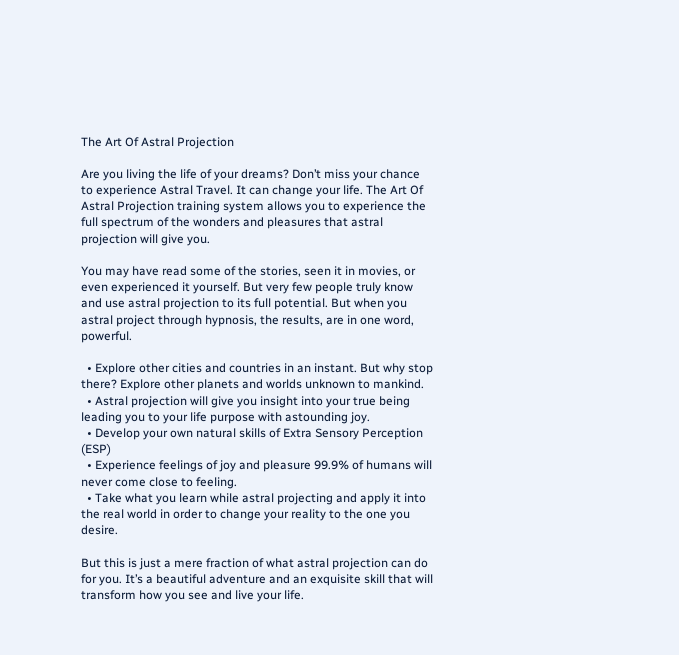The Art Of Astral Projection

Are you living the life of your dreams? Don’t miss your chance to experience Astral Travel. It can change your life. The Art Of Astral Projection training system allows you to experience the full spectrum of the wonders and pleasures that astral projection will give you.

You may have read some of the stories, seen it in movies, or even experienced it yourself. But very few people truly know and use astral projection to its full potential. But when you astral project through hypnosis, the results, are in one word, powerful.

  • Explore other cities and countries in an instant. But why stop there? Explore other planets and worlds unknown to mankind.
  • Astral projection will give you insight into your true being leading you to your life purpose with astounding joy.
  • Develop your own natural skills of Extra Sensory Perception (ESP)
  • Experience feelings of joy and pleasure 99.9% of humans will never come close to feeling.
  • Take what you learn while astral projecting and apply it into the real world in order to change your reality to the one you desire.

But this is just a mere fraction of what astral projection can do for you. It’s a beautiful adventure and an exquisite skill that will transform how you see and live your life.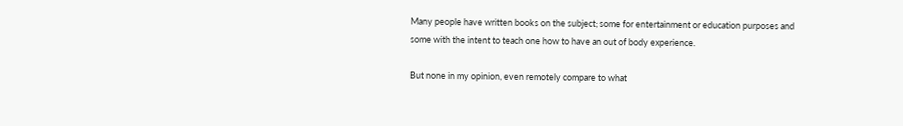Many people have written books on the subject; some for entertainment or education purposes and some with the intent to teach one how to have an out of body experience.

But none in my opinion, even remotely compare to what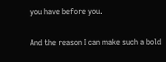you have before you.

And the reason I can make such a bold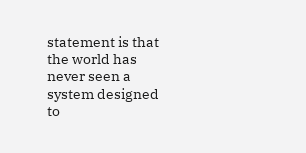statement is that the world has never seen a system designed to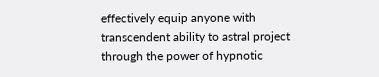effectively equip anyone with transcendent ability to astral project through the power of hypnotic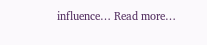influence… Read more…